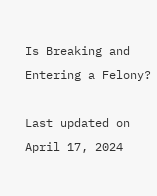Is Breaking and Entering a Felony?

Last updated on April 17, 2024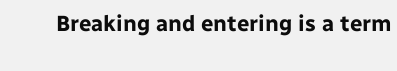Breaking and entering is a term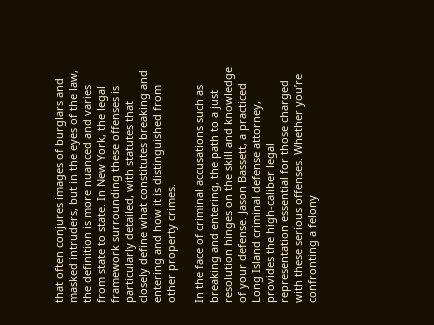that often conjures images of burglars and masked intruders, but in the eyes of the law, the definition is more nuanced and varies from state to state. In New York, the legal framework surrounding these offenses is particularly detailed, with statutes that closely define what constitutes breaking and entering and how it is distinguished from other property crimes.

In the face of criminal accusations such as breaking and entering, the path to a just resolution hinges on the skill and knowledge of your defense. Jason Bassett, a practiced Long Island criminal defense attorney, provides the high-caliber legal representation essential for those charged with these serious offenses. Whether you’re confronting a felony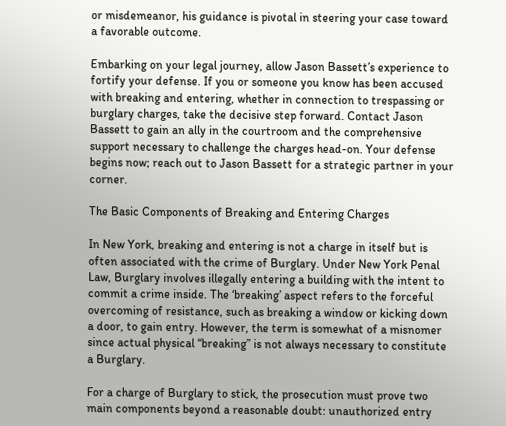or misdemeanor, his guidance is pivotal in steering your case toward a favorable outcome.

Embarking on your legal journey, allow Jason Bassett’s experience to fortify your defense. If you or someone you know has been accused with breaking and entering, whether in connection to trespassing or burglary charges, take the decisive step forward. Contact Jason Bassett to gain an ally in the courtroom and the comprehensive support necessary to challenge the charges head-on. Your defense begins now; reach out to Jason Bassett for a strategic partner in your corner.

The Basic Components of Breaking and Entering Charges

In New York, breaking and entering is not a charge in itself but is often associated with the crime of Burglary. Under New York Penal Law, Burglary involves illegally entering a building with the intent to commit a crime inside. The ‘breaking’ aspect refers to the forceful overcoming of resistance, such as breaking a window or kicking down a door, to gain entry. However, the term is somewhat of a misnomer since actual physical “breaking” is not always necessary to constitute a Burglary.

For a charge of Burglary to stick, the prosecution must prove two main components beyond a reasonable doubt: unauthorized entry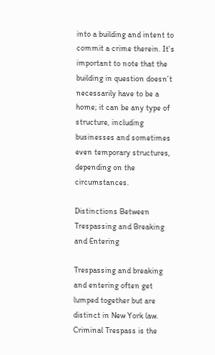into a building and intent to commit a crime therein. It’s important to note that the building in question doesn’t necessarily have to be a home; it can be any type of structure, including businesses and sometimes even temporary structures, depending on the circumstances.

Distinctions Between Trespassing and Breaking and Entering

Trespassing and breaking and entering often get lumped together but are distinct in New York law. Criminal Trespass is the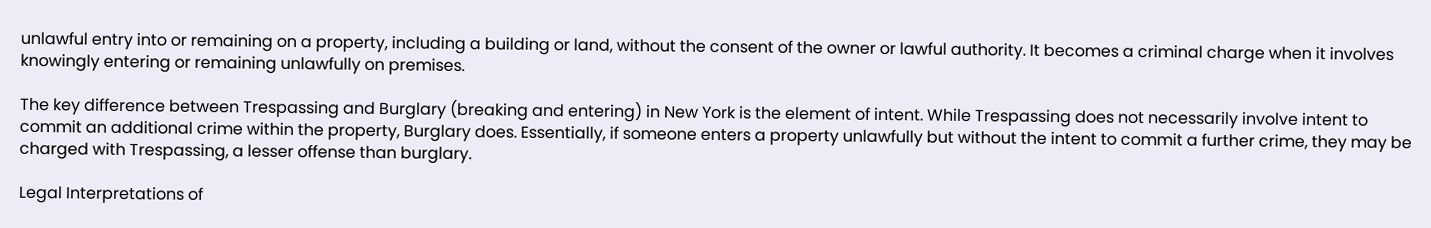unlawful entry into or remaining on a property, including a building or land, without the consent of the owner or lawful authority. It becomes a criminal charge when it involves knowingly entering or remaining unlawfully on premises.

The key difference between Trespassing and Burglary (breaking and entering) in New York is the element of intent. While Trespassing does not necessarily involve intent to commit an additional crime within the property, Burglary does. Essentially, if someone enters a property unlawfully but without the intent to commit a further crime, they may be charged with Trespassing, a lesser offense than burglary.

Legal Interpretations of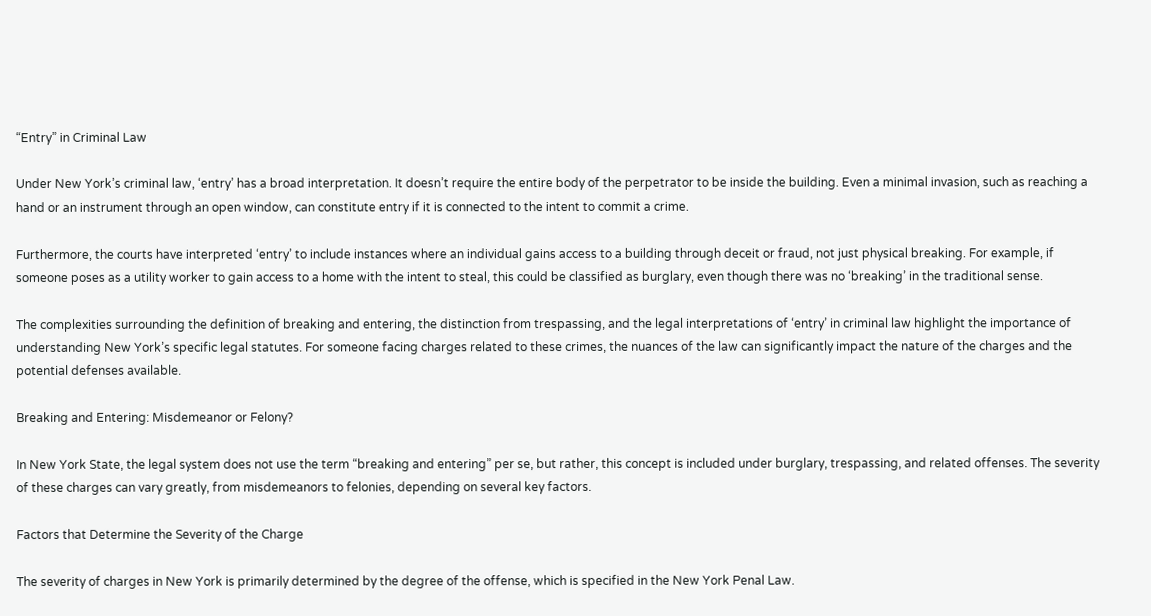“Entry” in Criminal Law

Under New York’s criminal law, ‘entry’ has a broad interpretation. It doesn’t require the entire body of the perpetrator to be inside the building. Even a minimal invasion, such as reaching a hand or an instrument through an open window, can constitute entry if it is connected to the intent to commit a crime.

Furthermore, the courts have interpreted ‘entry’ to include instances where an individual gains access to a building through deceit or fraud, not just physical breaking. For example, if someone poses as a utility worker to gain access to a home with the intent to steal, this could be classified as burglary, even though there was no ‘breaking’ in the traditional sense.

The complexities surrounding the definition of breaking and entering, the distinction from trespassing, and the legal interpretations of ‘entry’ in criminal law highlight the importance of understanding New York’s specific legal statutes. For someone facing charges related to these crimes, the nuances of the law can significantly impact the nature of the charges and the potential defenses available.

Breaking and Entering: Misdemeanor or Felony?

In New York State, the legal system does not use the term “breaking and entering” per se, but rather, this concept is included under burglary, trespassing, and related offenses. The severity of these charges can vary greatly, from misdemeanors to felonies, depending on several key factors.

Factors that Determine the Severity of the Charge

The severity of charges in New York is primarily determined by the degree of the offense, which is specified in the New York Penal Law.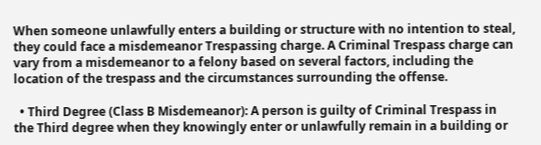When someone unlawfully enters a building or structure with no intention to steal, they could face a misdemeanor Trespassing charge. A Criminal Trespass charge can vary from a misdemeanor to a felony based on several factors, including the location of the trespass and the circumstances surrounding the offense.

  • Third Degree (Class B Misdemeanor): A person is guilty of Criminal Trespass in the Third degree when they knowingly enter or unlawfully remain in a building or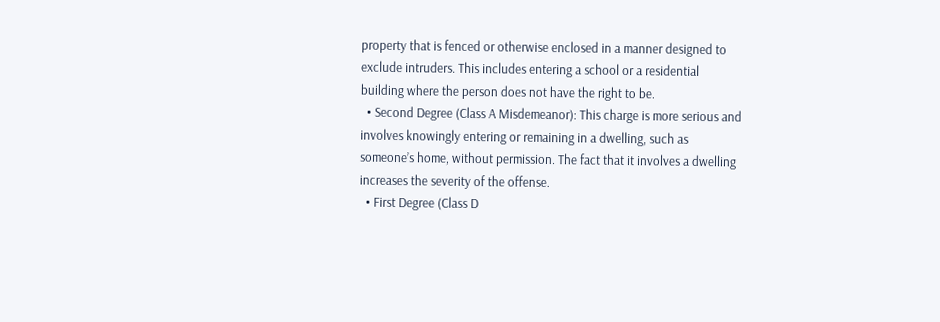property that is fenced or otherwise enclosed in a manner designed to exclude intruders. This includes entering a school or a residential building where the person does not have the right to be.
  • Second Degree (Class A Misdemeanor): This charge is more serious and involves knowingly entering or remaining in a dwelling, such as someone’s home, without permission. The fact that it involves a dwelling increases the severity of the offense.
  • First Degree (Class D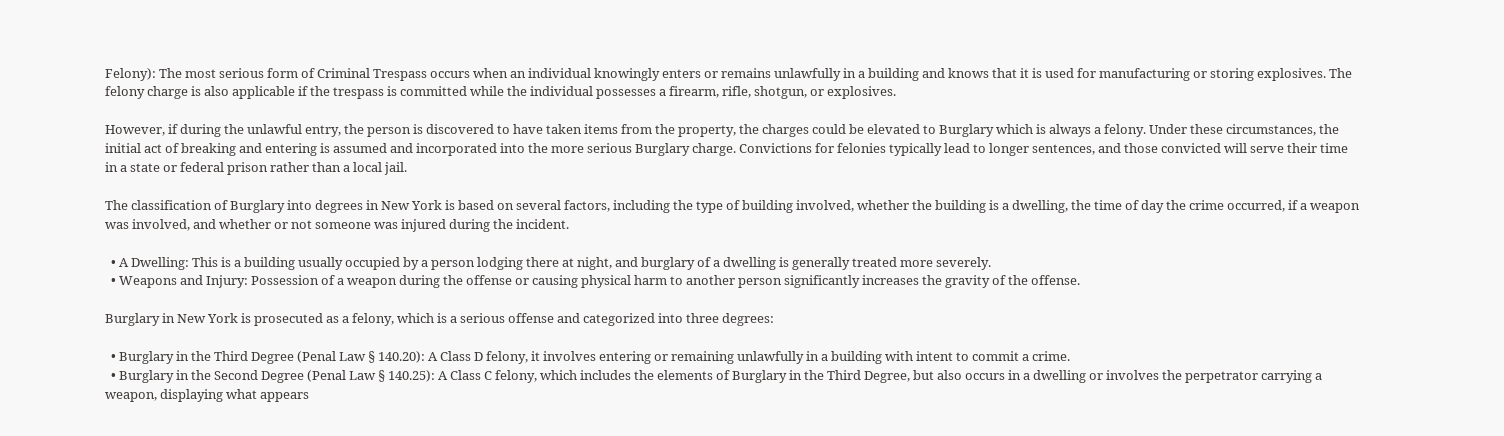Felony): The most serious form of Criminal Trespass occurs when an individual knowingly enters or remains unlawfully in a building and knows that it is used for manufacturing or storing explosives. The felony charge is also applicable if the trespass is committed while the individual possesses a firearm, rifle, shotgun, or explosives.

However, if during the unlawful entry, the person is discovered to have taken items from the property, the charges could be elevated to Burglary which is always a felony. Under these circumstances, the initial act of breaking and entering is assumed and incorporated into the more serious Burglary charge. Convictions for felonies typically lead to longer sentences, and those convicted will serve their time in a state or federal prison rather than a local jail.

The classification of Burglary into degrees in New York is based on several factors, including the type of building involved, whether the building is a dwelling, the time of day the crime occurred, if a weapon was involved, and whether or not someone was injured during the incident.

  • A Dwelling: This is a building usually occupied by a person lodging there at night, and burglary of a dwelling is generally treated more severely.
  • Weapons and Injury: Possession of a weapon during the offense or causing physical harm to another person significantly increases the gravity of the offense.

Burglary in New York is prosecuted as a felony, which is a serious offense and categorized into three degrees:

  • Burglary in the Third Degree (Penal Law § 140.20): A Class D felony, it involves entering or remaining unlawfully in a building with intent to commit a crime.
  • Burglary in the Second Degree (Penal Law § 140.25): A Class C felony, which includes the elements of Burglary in the Third Degree, but also occurs in a dwelling or involves the perpetrator carrying a weapon, displaying what appears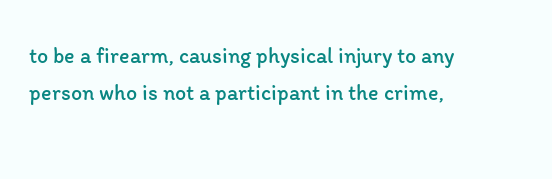to be a firearm, causing physical injury to any person who is not a participant in the crime,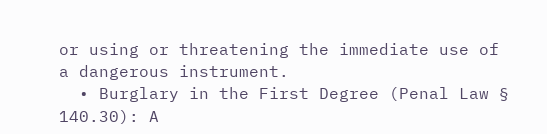or using or threatening the immediate use of a dangerous instrument.
  • Burglary in the First Degree (Penal Law § 140.30): A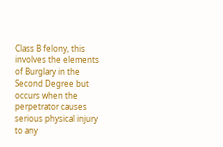Class B felony, this involves the elements of Burglary in the Second Degree but occurs when the perpetrator causes serious physical injury to any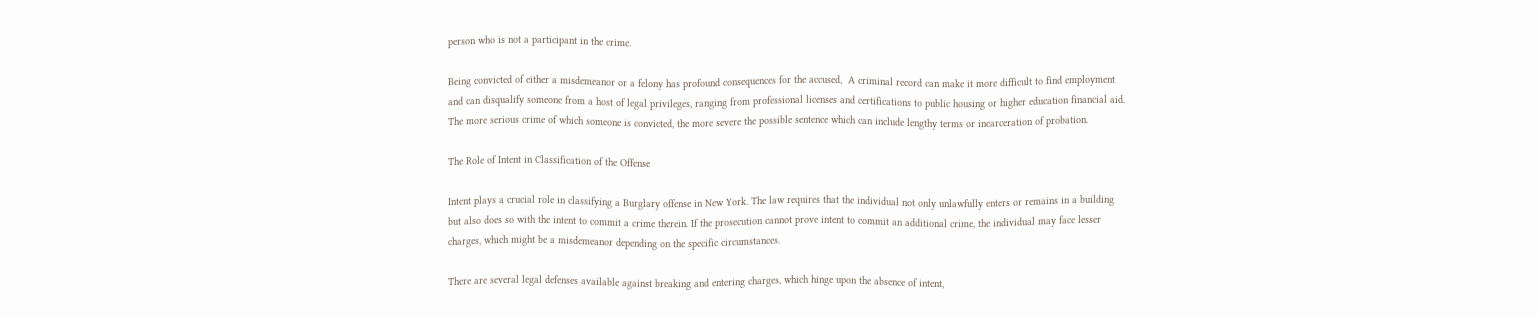person who is not a participant in the crime.

Being convicted of either a misdemeanor or a felony has profound consequences for the accused,  A criminal record can make it more difficult to find employment and can disqualify someone from a host of legal privileges, ranging from professional licenses and certifications to public housing or higher education financial aid.  The more serious crime of which someone is convicted, the more severe the possible sentence which can include lengthy terms or incarceration of probation.

The Role of Intent in Classification of the Offense

Intent plays a crucial role in classifying a Burglary offense in New York. The law requires that the individual not only unlawfully enters or remains in a building but also does so with the intent to commit a crime therein. If the prosecution cannot prove intent to commit an additional crime, the individual may face lesser charges, which might be a misdemeanor depending on the specific circumstances.

There are several legal defenses available against breaking and entering charges, which hinge upon the absence of intent,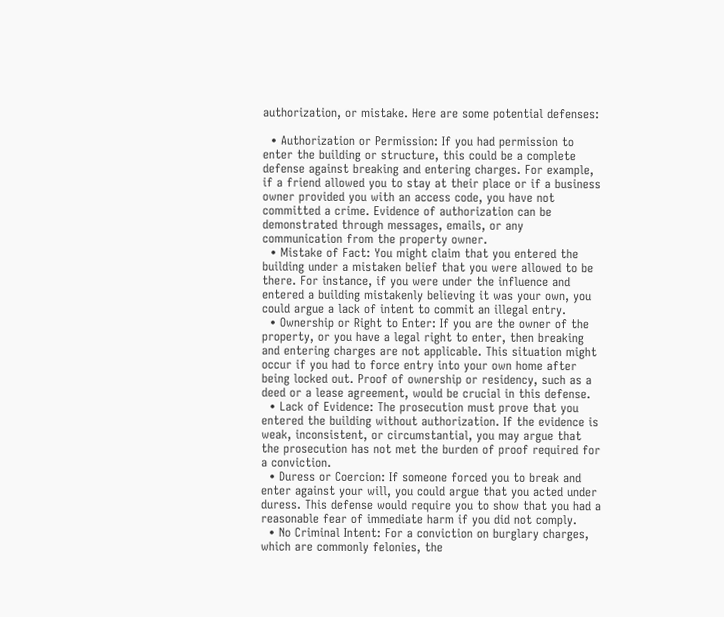authorization, or mistake. Here are some potential defenses:

  • Authorization or Permission: If you had permission to enter the building or structure, this could be a complete defense against breaking and entering charges. For example, if a friend allowed you to stay at their place or if a business owner provided you with an access code, you have not committed a crime. Evidence of authorization can be demonstrated through messages, emails, or any communication from the property owner.
  • Mistake of Fact: You might claim that you entered the building under a mistaken belief that you were allowed to be there. For instance, if you were under the influence and entered a building mistakenly believing it was your own, you could argue a lack of intent to commit an illegal entry.
  • Ownership or Right to Enter: If you are the owner of the property, or you have a legal right to enter, then breaking and entering charges are not applicable. This situation might occur if you had to force entry into your own home after being locked out. Proof of ownership or residency, such as a deed or a lease agreement, would be crucial in this defense.
  • Lack of Evidence: The prosecution must prove that you entered the building without authorization. If the evidence is weak, inconsistent, or circumstantial, you may argue that the prosecution has not met the burden of proof required for a conviction.
  • Duress or Coercion: If someone forced you to break and enter against your will, you could argue that you acted under duress. This defense would require you to show that you had a reasonable fear of immediate harm if you did not comply.
  • No Criminal Intent: For a conviction on burglary charges, which are commonly felonies, the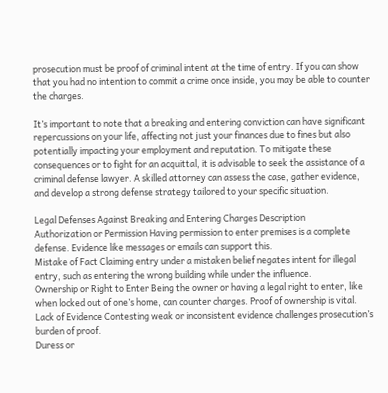prosecution must be proof of criminal intent at the time of entry. If you can show that you had no intention to commit a crime once inside, you may be able to counter the charges.

It’s important to note that a breaking and entering conviction can have significant repercussions on your life, affecting not just your finances due to fines but also potentially impacting your employment and reputation. To mitigate these consequences or to fight for an acquittal, it is advisable to seek the assistance of a criminal defense lawyer. A skilled attorney can assess the case, gather evidence, and develop a strong defense strategy tailored to your specific situation.

Legal Defenses Against Breaking and Entering Charges Description
Authorization or Permission Having permission to enter premises is a complete defense. Evidence like messages or emails can support this.
Mistake of Fact Claiming entry under a mistaken belief negates intent for illegal entry, such as entering the wrong building while under the influence.
Ownership or Right to Enter Being the owner or having a legal right to enter, like when locked out of one’s home, can counter charges. Proof of ownership is vital.
Lack of Evidence Contesting weak or inconsistent evidence challenges prosecution’s burden of proof.
Duress or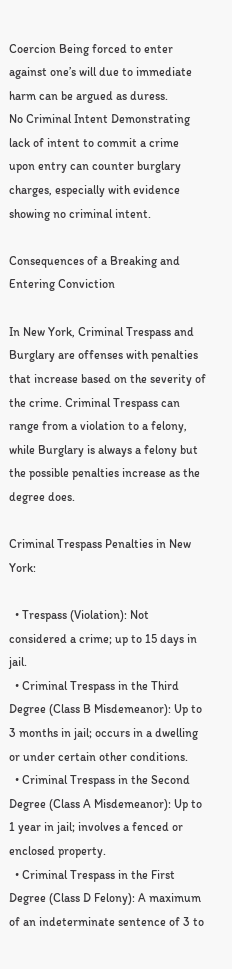Coercion Being forced to enter against one’s will due to immediate harm can be argued as duress.
No Criminal Intent Demonstrating lack of intent to commit a crime upon entry can counter burglary charges, especially with evidence showing no criminal intent.

Consequences of a Breaking and Entering Conviction

In New York, Criminal Trespass and Burglary are offenses with penalties that increase based on the severity of the crime. Criminal Trespass can range from a violation to a felony, while Burglary is always a felony but the possible penalties increase as the degree does.

Criminal Trespass Penalties in New York:

  • Trespass (Violation): Not considered a crime; up to 15 days in jail.
  • Criminal Trespass in the Third Degree (Class B Misdemeanor): Up to 3 months in jail; occurs in a dwelling or under certain other conditions.
  • Criminal Trespass in the Second Degree (Class A Misdemeanor): Up to 1 year in jail; involves a fenced or enclosed property.
  • Criminal Trespass in the First Degree (Class D Felony): A maximum of an indeterminate sentence of 3 to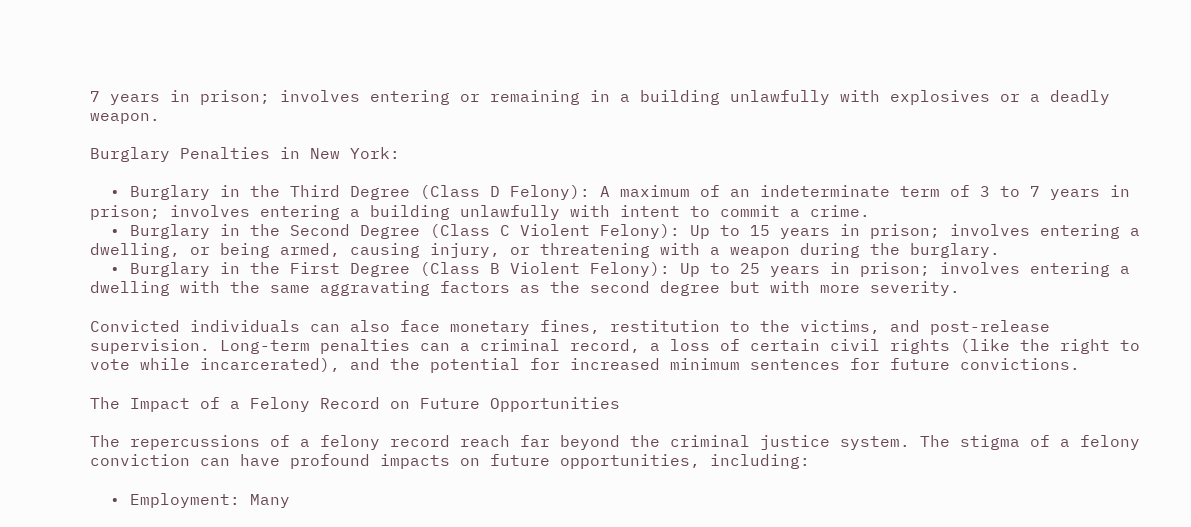7 years in prison; involves entering or remaining in a building unlawfully with explosives or a deadly weapon.

Burglary Penalties in New York:

  • Burglary in the Third Degree (Class D Felony): A maximum of an indeterminate term of 3 to 7 years in prison; involves entering a building unlawfully with intent to commit a crime.
  • Burglary in the Second Degree (Class C Violent Felony): Up to 15 years in prison; involves entering a dwelling, or being armed, causing injury, or threatening with a weapon during the burglary.
  • Burglary in the First Degree (Class B Violent Felony): Up to 25 years in prison; involves entering a dwelling with the same aggravating factors as the second degree but with more severity.

Convicted individuals can also face monetary fines, restitution to the victims, and post-release supervision. Long-term penalties can a criminal record, a loss of certain civil rights (like the right to vote while incarcerated), and the potential for increased minimum sentences for future convictions.

The Impact of a Felony Record on Future Opportunities

The repercussions of a felony record reach far beyond the criminal justice system. The stigma of a felony conviction can have profound impacts on future opportunities, including:

  • Employment: Many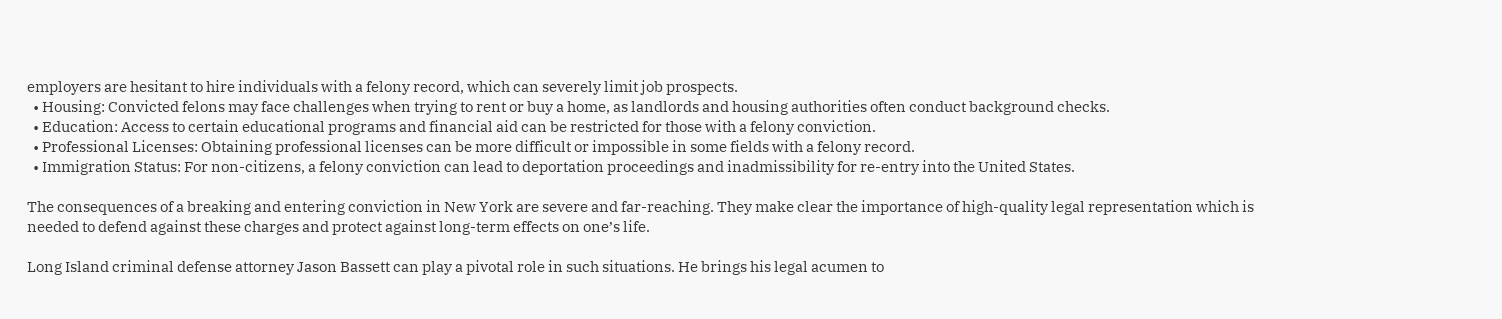employers are hesitant to hire individuals with a felony record, which can severely limit job prospects.
  • Housing: Convicted felons may face challenges when trying to rent or buy a home, as landlords and housing authorities often conduct background checks.
  • Education: Access to certain educational programs and financial aid can be restricted for those with a felony conviction.
  • Professional Licenses: Obtaining professional licenses can be more difficult or impossible in some fields with a felony record.
  • Immigration Status: For non-citizens, a felony conviction can lead to deportation proceedings and inadmissibility for re-entry into the United States.

The consequences of a breaking and entering conviction in New York are severe and far-reaching. They make clear the importance of high-quality legal representation which is needed to defend against these charges and protect against long-term effects on one’s life.

Long Island criminal defense attorney Jason Bassett can play a pivotal role in such situations. He brings his legal acumen to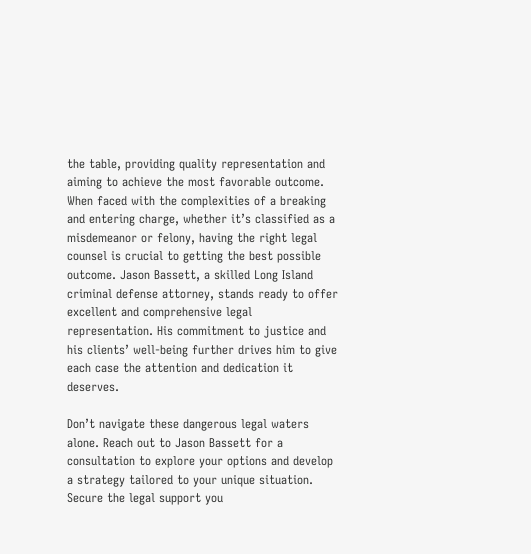the table, providing quality representation and aiming to achieve the most favorable outcome. When faced with the complexities of a breaking and entering charge, whether it’s classified as a misdemeanor or felony, having the right legal counsel is crucial to getting the best possible outcome. Jason Bassett, a skilled Long Island criminal defense attorney, stands ready to offer excellent and comprehensive legal representation. His commitment to justice and his clients’ well-being further drives him to give each case the attention and dedication it deserves.

Don’t navigate these dangerous legal waters alone. Reach out to Jason Bassett for a consultation to explore your options and develop a strategy tailored to your unique situation. Secure the legal support you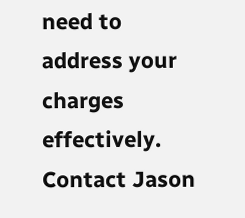need to address your charges effectively. Contact Jason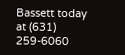Bassett today at (631) 259-6060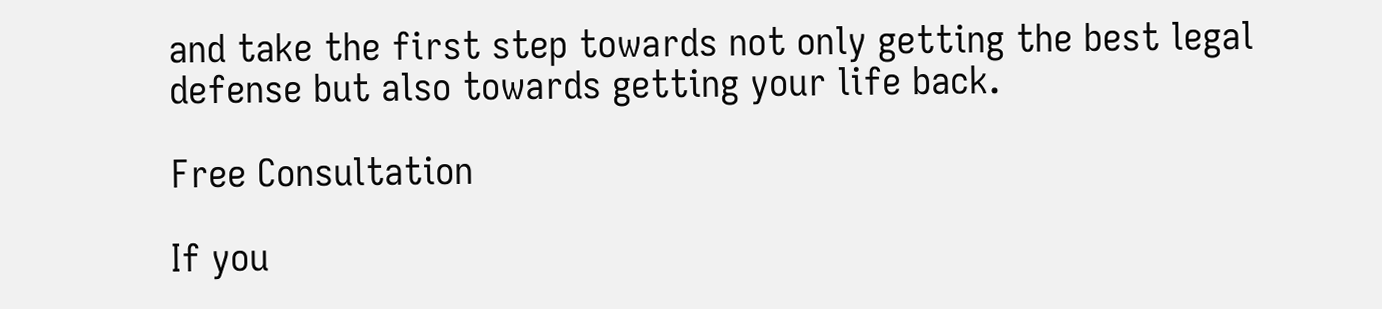and take the first step towards not only getting the best legal defense but also towards getting your life back.

Free Consultation

If you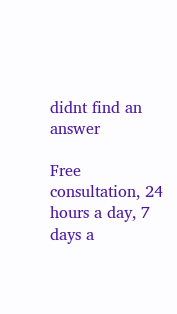didnt find an answer

Free consultation, 24 hours a day, 7 days a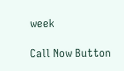week

Call Now Button